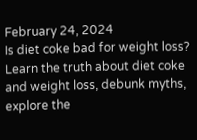February 24, 2024
Is diet coke bad for weight loss? Learn the truth about diet coke and weight loss, debunk myths, explore the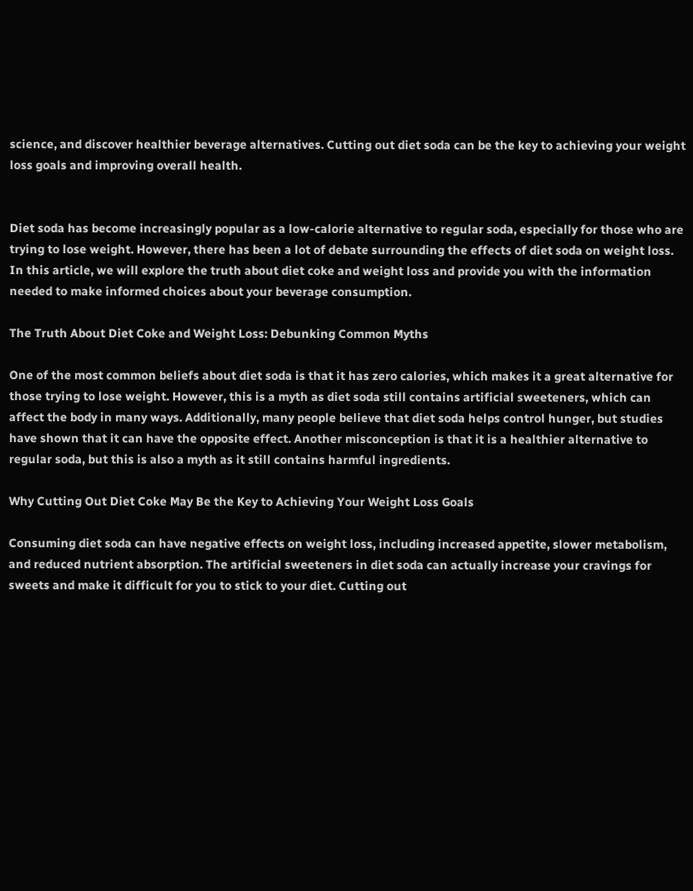science, and discover healthier beverage alternatives. Cutting out diet soda can be the key to achieving your weight loss goals and improving overall health.


Diet soda has become increasingly popular as a low-calorie alternative to regular soda, especially for those who are trying to lose weight. However, there has been a lot of debate surrounding the effects of diet soda on weight loss. In this article, we will explore the truth about diet coke and weight loss and provide you with the information needed to make informed choices about your beverage consumption.

The Truth About Diet Coke and Weight Loss: Debunking Common Myths

One of the most common beliefs about diet soda is that it has zero calories, which makes it a great alternative for those trying to lose weight. However, this is a myth as diet soda still contains artificial sweeteners, which can affect the body in many ways. Additionally, many people believe that diet soda helps control hunger, but studies have shown that it can have the opposite effect. Another misconception is that it is a healthier alternative to regular soda, but this is also a myth as it still contains harmful ingredients.

Why Cutting Out Diet Coke May Be the Key to Achieving Your Weight Loss Goals

Consuming diet soda can have negative effects on weight loss, including increased appetite, slower metabolism, and reduced nutrient absorption. The artificial sweeteners in diet soda can actually increase your cravings for sweets and make it difficult for you to stick to your diet. Cutting out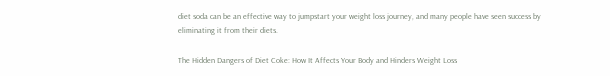diet soda can be an effective way to jumpstart your weight loss journey, and many people have seen success by eliminating it from their diets.

The Hidden Dangers of Diet Coke: How It Affects Your Body and Hinders Weight Loss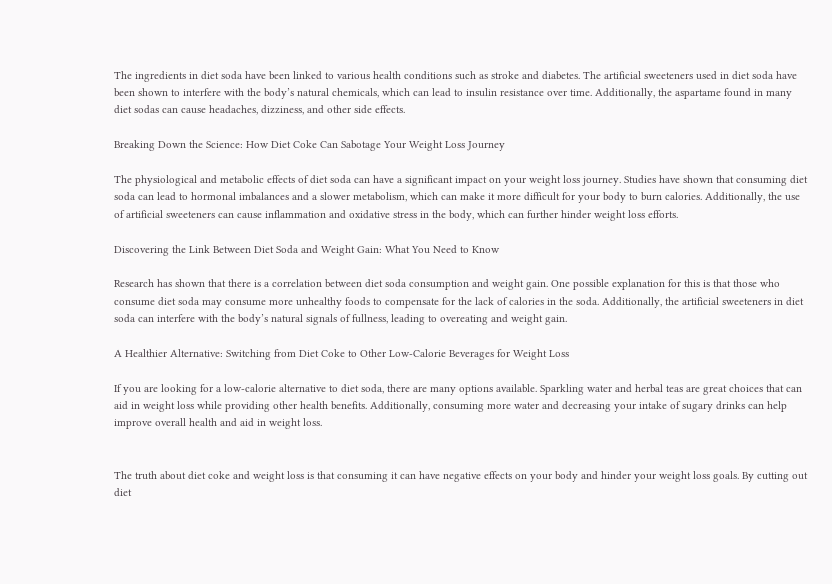The ingredients in diet soda have been linked to various health conditions such as stroke and diabetes. The artificial sweeteners used in diet soda have been shown to interfere with the body’s natural chemicals, which can lead to insulin resistance over time. Additionally, the aspartame found in many diet sodas can cause headaches, dizziness, and other side effects.

Breaking Down the Science: How Diet Coke Can Sabotage Your Weight Loss Journey

The physiological and metabolic effects of diet soda can have a significant impact on your weight loss journey. Studies have shown that consuming diet soda can lead to hormonal imbalances and a slower metabolism, which can make it more difficult for your body to burn calories. Additionally, the use of artificial sweeteners can cause inflammation and oxidative stress in the body, which can further hinder weight loss efforts.

Discovering the Link Between Diet Soda and Weight Gain: What You Need to Know

Research has shown that there is a correlation between diet soda consumption and weight gain. One possible explanation for this is that those who consume diet soda may consume more unhealthy foods to compensate for the lack of calories in the soda. Additionally, the artificial sweeteners in diet soda can interfere with the body’s natural signals of fullness, leading to overeating and weight gain.

A Healthier Alternative: Switching from Diet Coke to Other Low-Calorie Beverages for Weight Loss

If you are looking for a low-calorie alternative to diet soda, there are many options available. Sparkling water and herbal teas are great choices that can aid in weight loss while providing other health benefits. Additionally, consuming more water and decreasing your intake of sugary drinks can help improve overall health and aid in weight loss.


The truth about diet coke and weight loss is that consuming it can have negative effects on your body and hinder your weight loss goals. By cutting out diet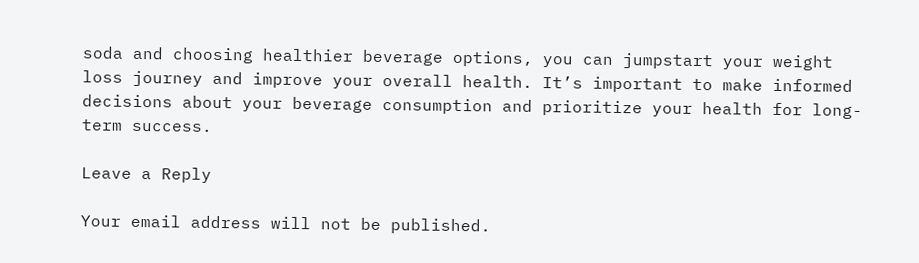soda and choosing healthier beverage options, you can jumpstart your weight loss journey and improve your overall health. It’s important to make informed decisions about your beverage consumption and prioritize your health for long-term success.

Leave a Reply

Your email address will not be published.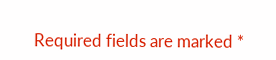Required fields are marked *